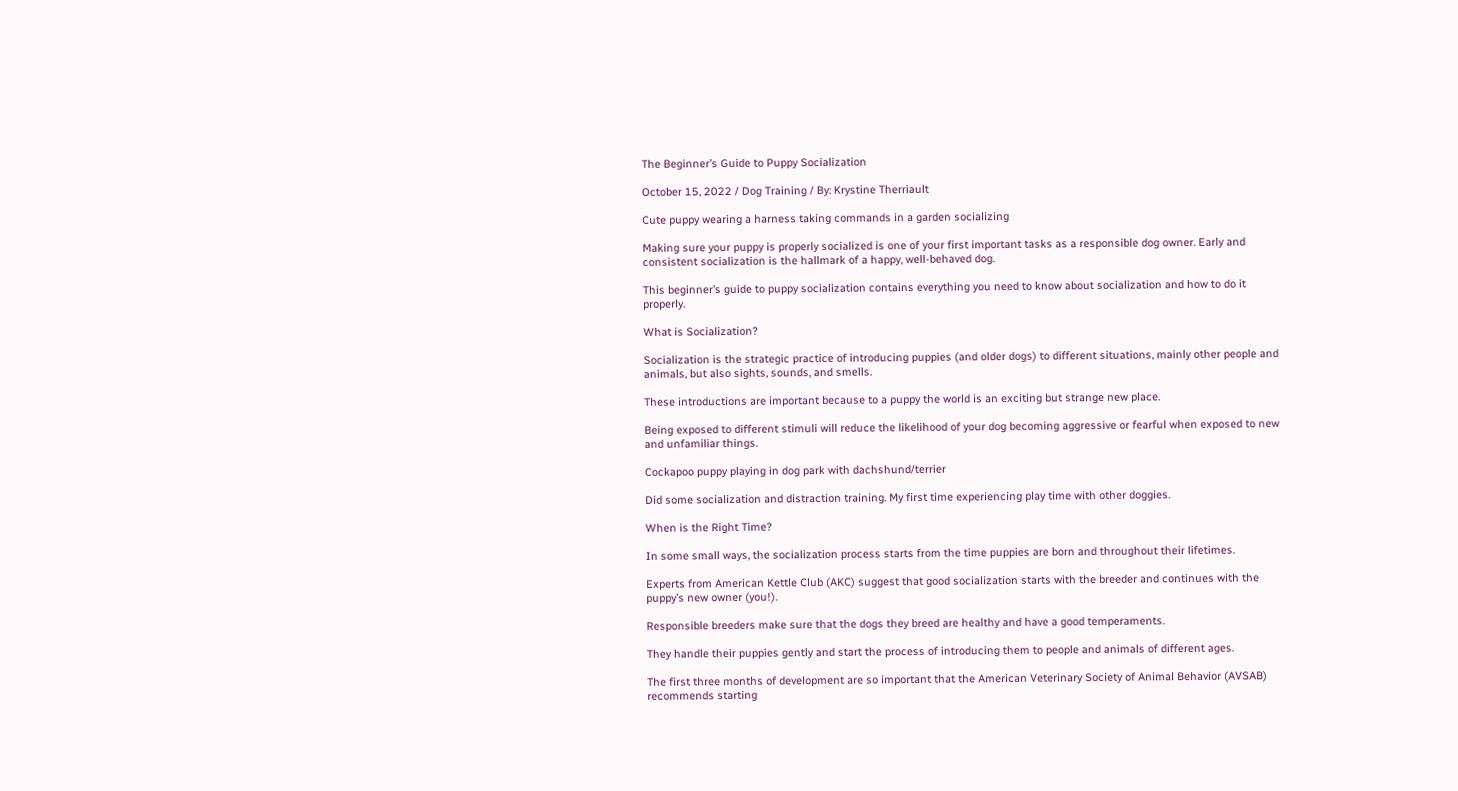The Beginner’s Guide to Puppy Socialization

October 15, 2022 / Dog Training / By: Krystine Therriault

Cute puppy wearing a harness taking commands in a garden socializing

Making sure your puppy is properly socialized is one of your first important tasks as a responsible dog owner. Early and consistent socialization is the hallmark of a happy, well-behaved dog.

This beginner’s guide to puppy socialization contains everything you need to know about socialization and how to do it properly.

What is Socialization?

Socialization is the strategic practice of introducing puppies (and older dogs) to different situations, mainly other people and animals, but also sights, sounds, and smells.

These introductions are important because to a puppy the world is an exciting but strange new place.

Being exposed to different stimuli will reduce the likelihood of your dog becoming aggressive or fearful when exposed to new and unfamiliar things.

Cockapoo puppy playing in dog park with dachshund/terrier

Did some socialization and distraction training. My first time experiencing play time with other doggies.

When is the Right Time?

In some small ways, the socialization process starts from the time puppies are born and throughout their lifetimes.

Experts from American Kettle Club (AKC) suggest that good socialization starts with the breeder and continues with the puppy’s new owner (you!).

Responsible breeders make sure that the dogs they breed are healthy and have a good temperaments.

They handle their puppies gently and start the process of introducing them to people and animals of different ages.

The first three months of development are so important that the American Veterinary Society of Animal Behavior (AVSAB) recommends starting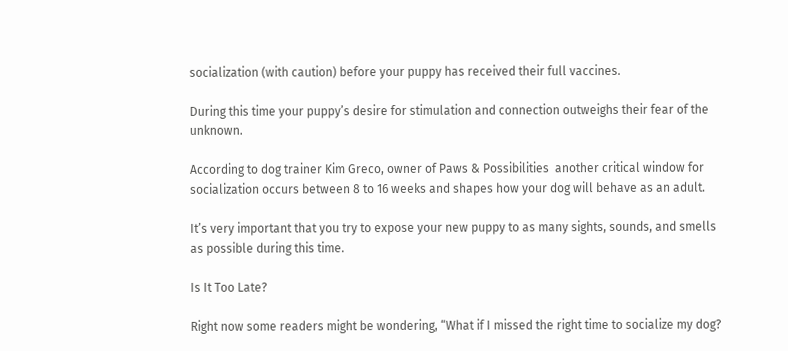socialization (with caution) before your puppy has received their full vaccines.

During this time your puppy’s desire for stimulation and connection outweighs their fear of the unknown.

According to dog trainer Kim Greco, owner of Paws & Possibilities  another critical window for socialization occurs between 8 to 16 weeks and shapes how your dog will behave as an adult.

It’s very important that you try to expose your new puppy to as many sights, sounds, and smells as possible during this time.

Is It Too Late?

Right now some readers might be wondering, “What if I missed the right time to socialize my dog?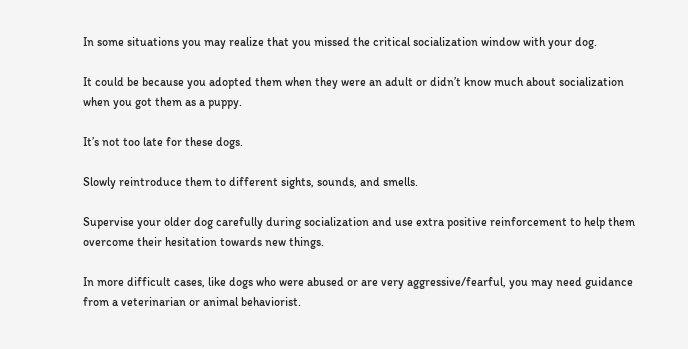In some situations you may realize that you missed the critical socialization window with your dog.

It could be because you adopted them when they were an adult or didn’t know much about socialization when you got them as a puppy.

It’s not too late for these dogs.

Slowly reintroduce them to different sights, sounds, and smells.

Supervise your older dog carefully during socialization and use extra positive reinforcement to help them overcome their hesitation towards new things.

In more difficult cases, like dogs who were abused or are very aggressive/fearful, you may need guidance from a veterinarian or animal behaviorist.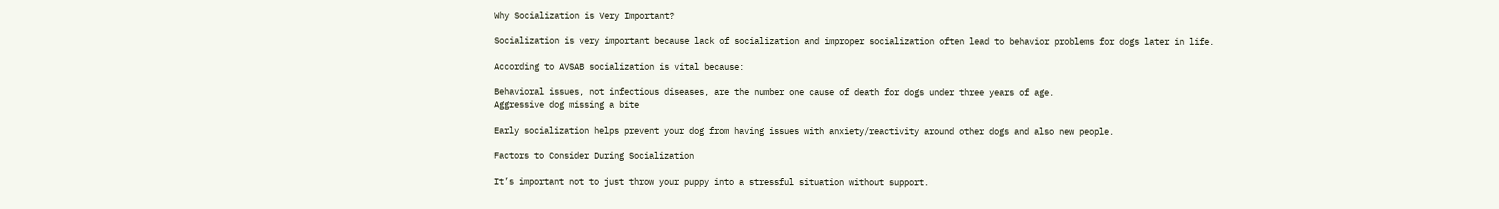Why Socialization is Very Important?

Socialization is very important because lack of socialization and improper socialization often lead to behavior problems for dogs later in life.

According to AVSAB socialization is vital because:

Behavioral issues, not infectious diseases, are the number one cause of death for dogs under three years of age.
Aggressive dog missing a bite

Early socialization helps prevent your dog from having issues with anxiety/reactivity around other dogs and also new people.

Factors to Consider During Socialization

It’s important not to just throw your puppy into a stressful situation without support.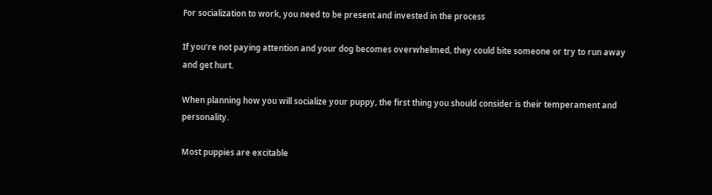For socialization to work, you need to be present and invested in the process

If you’re not paying attention and your dog becomes overwhelmed, they could bite someone or try to run away and get hurt.

When planning how you will socialize your puppy, the first thing you should consider is their temperament and personality.

Most puppies are excitable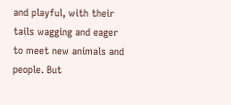and playful, with their tails wagging and eager to meet new animals and people. But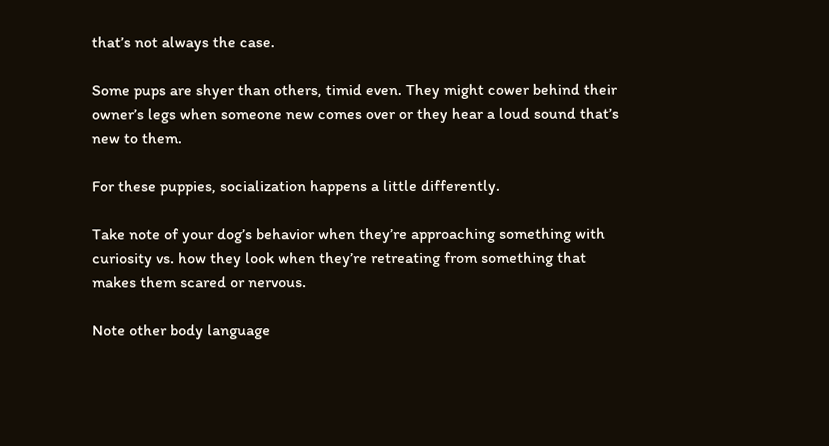that’s not always the case.

Some pups are shyer than others, timid even. They might cower behind their owner’s legs when someone new comes over or they hear a loud sound that’s new to them.

For these puppies, socialization happens a little differently.

Take note of your dog’s behavior when they’re approaching something with curiosity vs. how they look when they’re retreating from something that makes them scared or nervous.

Note other body language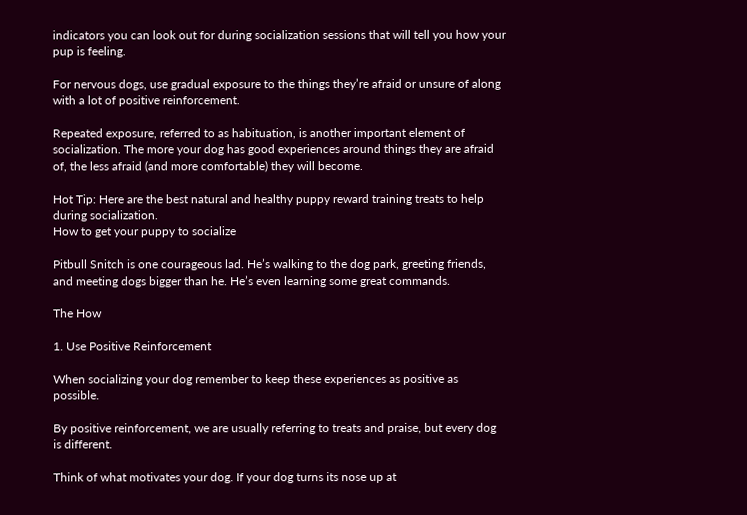indicators you can look out for during socialization sessions that will tell you how your pup is feeling.

For nervous dogs, use gradual exposure to the things they’re afraid or unsure of along with a lot of positive reinforcement.

Repeated exposure, referred to as habituation, is another important element of socialization. The more your dog has good experiences around things they are afraid of, the less afraid (and more comfortable) they will become.

Hot Tip: Here are the best natural and healthy puppy reward training treats to help during socialization.
How to get your puppy to socialize

Pitbull Snitch is one courageous lad. He’s walking to the dog park, greeting friends, and meeting dogs bigger than he. He’s even learning some great commands.

The How

1. Use Positive Reinforcement

When socializing your dog remember to keep these experiences as positive as possible.

By positive reinforcement, we are usually referring to treats and praise, but every dog is different.

Think of what motivates your dog. If your dog turns its nose up at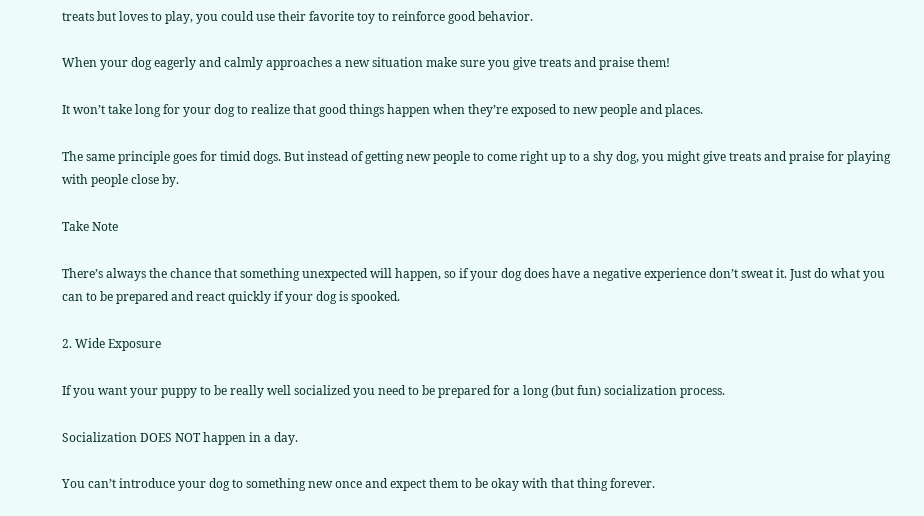treats but loves to play, you could use their favorite toy to reinforce good behavior.

When your dog eagerly and calmly approaches a new situation make sure you give treats and praise them!

It won’t take long for your dog to realize that good things happen when they’re exposed to new people and places.

The same principle goes for timid dogs. But instead of getting new people to come right up to a shy dog, you might give treats and praise for playing with people close by.

Take Note

There’s always the chance that something unexpected will happen, so if your dog does have a negative experience don’t sweat it. Just do what you can to be prepared and react quickly if your dog is spooked.

2. Wide Exposure

If you want your puppy to be really well socialized you need to be prepared for a long (but fun) socialization process.

Socialization DOES NOT happen in a day.

You can’t introduce your dog to something new once and expect them to be okay with that thing forever.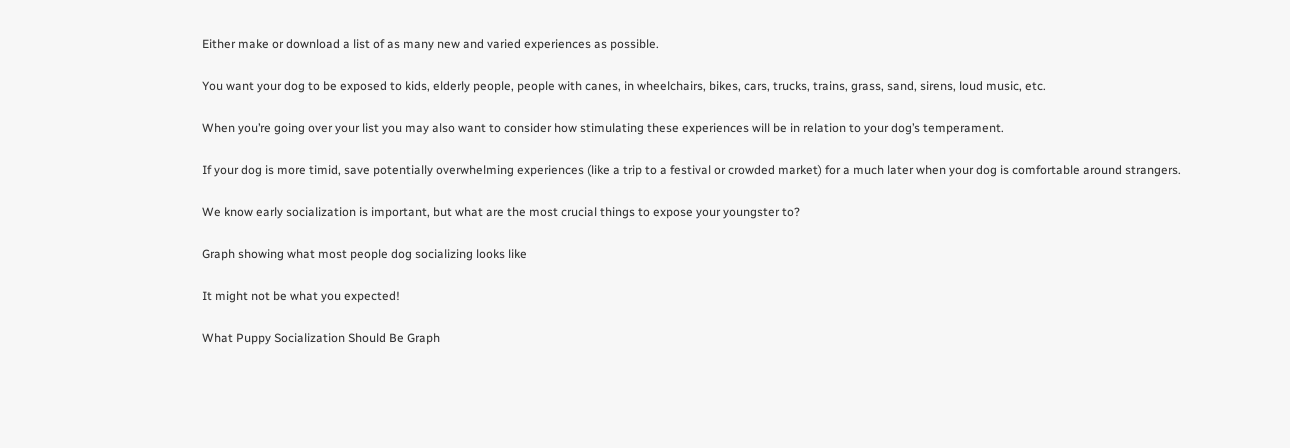Either make or download a list of as many new and varied experiences as possible.

You want your dog to be exposed to kids, elderly people, people with canes, in wheelchairs, bikes, cars, trucks, trains, grass, sand, sirens, loud music, etc.

When you’re going over your list you may also want to consider how stimulating these experiences will be in relation to your dog’s temperament.

If your dog is more timid, save potentially overwhelming experiences (like a trip to a festival or crowded market) for a much later when your dog is comfortable around strangers.

We know early socialization is important, but what are the most crucial things to expose your youngster to?

Graph showing what most people dog socializing looks like

It might not be what you expected!

What Puppy Socialization Should Be Graph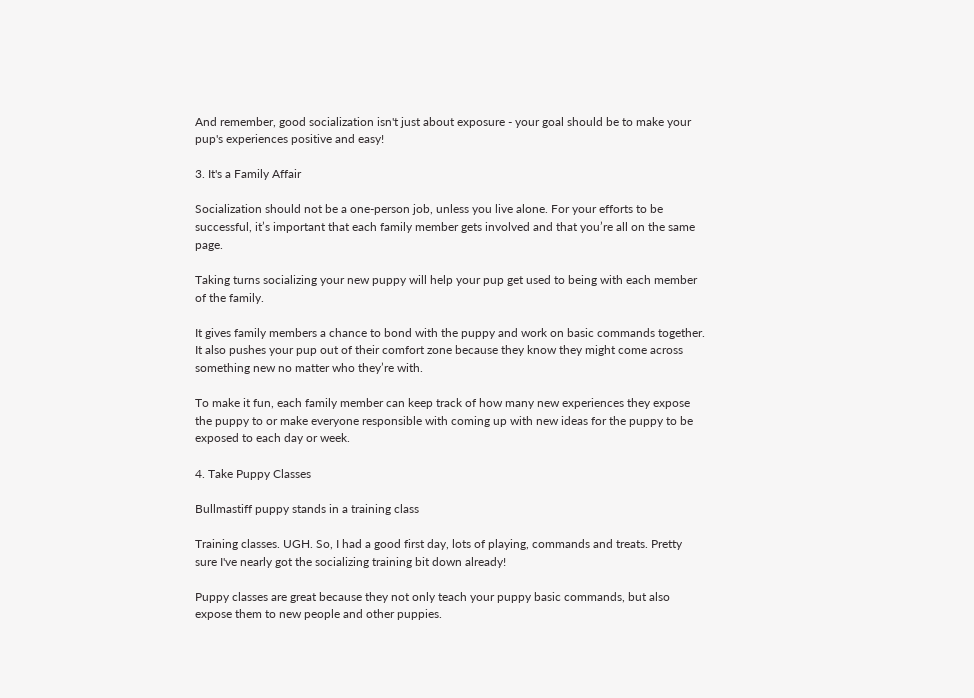And remember, good socialization isn't just about exposure - your goal should be to make your pup's experiences positive and easy!

3. It's a Family Affair

Socialization should not be a one-person job, unless you live alone. For your efforts to be successful, it’s important that each family member gets involved and that you’re all on the same page.

Taking turns socializing your new puppy will help your pup get used to being with each member of the family.

It gives family members a chance to bond with the puppy and work on basic commands together. It also pushes your pup out of their comfort zone because they know they might come across something new no matter who they’re with.

To make it fun, each family member can keep track of how many new experiences they expose the puppy to or make everyone responsible with coming up with new ideas for the puppy to be exposed to each day or week.

4. Take Puppy Classes

Bullmastiff puppy stands in a training class

Training classes. UGH. So, I had a good first day, lots of playing, commands and treats. Pretty sure I've nearly got the socializing training bit down already!

Puppy classes are great because they not only teach your puppy basic commands, but also expose them to new people and other puppies.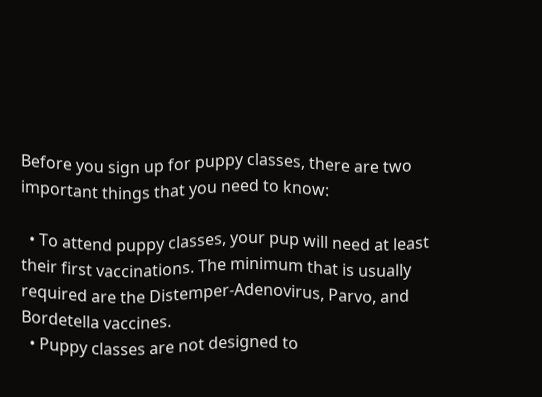Before you sign up for puppy classes, there are two important things that you need to know:

  • To attend puppy classes, your pup will need at least their first vaccinations. The minimum that is usually required are the Distemper-Adenovirus, Parvo, and Bordetella vaccines.
  • Puppy classes are not designed to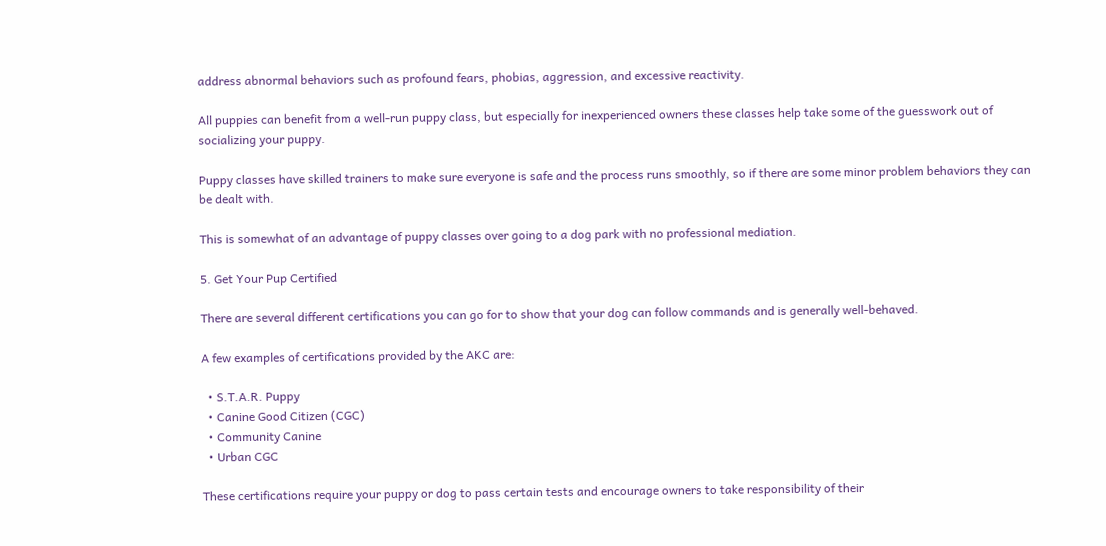address abnormal behaviors such as profound fears, phobias, aggression, and excessive reactivity.

All puppies can benefit from a well-run puppy class, but especially for inexperienced owners these classes help take some of the guesswork out of socializing your puppy.

Puppy classes have skilled trainers to make sure everyone is safe and the process runs smoothly, so if there are some minor problem behaviors they can be dealt with.

This is somewhat of an advantage of puppy classes over going to a dog park with no professional mediation.

5. Get Your Pup Certified

There are several different certifications you can go for to show that your dog can follow commands and is generally well-behaved.

A few examples of certifications provided by the AKC are:

  • S.T.A.R. Puppy
  • Canine Good Citizen (CGC)
  • Community Canine
  • Urban CGC

These certifications require your puppy or dog to pass certain tests and encourage owners to take responsibility of their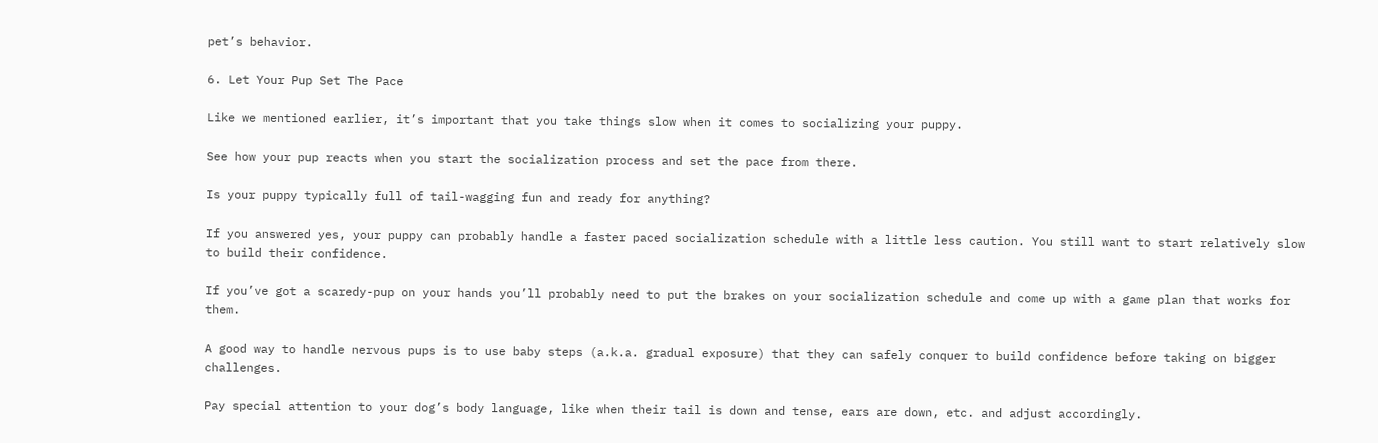pet’s behavior.

6. Let Your Pup Set The Pace

Like we mentioned earlier, it’s important that you take things slow when it comes to socializing your puppy.

See how your pup reacts when you start the socialization process and set the pace from there.

Is your puppy typically full of tail-wagging fun and ready for anything?

If you answered yes, your puppy can probably handle a faster paced socialization schedule with a little less caution. You still want to start relatively slow to build their confidence.

If you’ve got a scaredy-pup on your hands you’ll probably need to put the brakes on your socialization schedule and come up with a game plan that works for them.

A good way to handle nervous pups is to use baby steps (a.k.a. gradual exposure) that they can safely conquer to build confidence before taking on bigger challenges.

Pay special attention to your dog’s body language, like when their tail is down and tense, ears are down, etc. and adjust accordingly.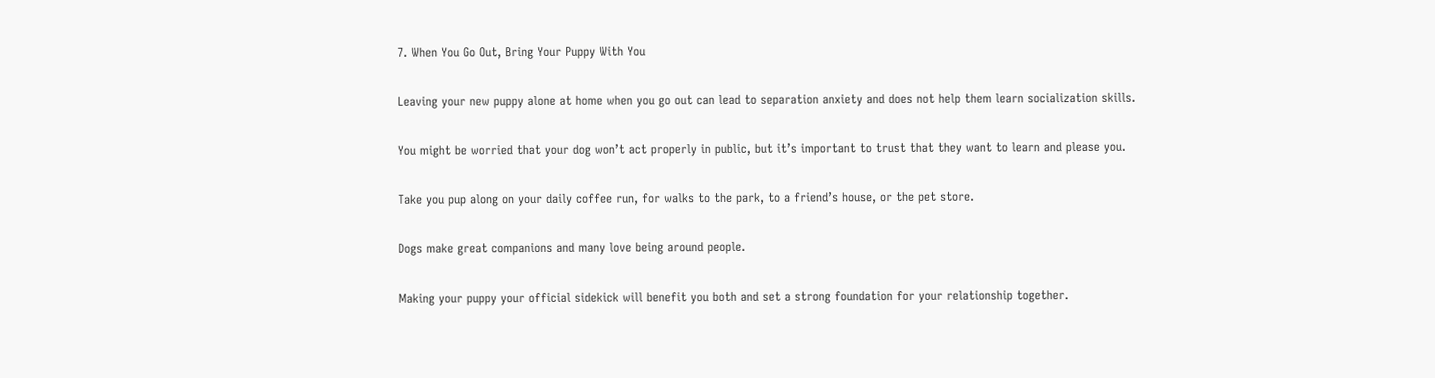7. When You Go Out, Bring Your Puppy With You

Leaving your new puppy alone at home when you go out can lead to separation anxiety and does not help them learn socialization skills.

You might be worried that your dog won’t act properly in public, but it’s important to trust that they want to learn and please you.

Take you pup along on your daily coffee run, for walks to the park, to a friend’s house, or the pet store.

Dogs make great companions and many love being around people.

Making your puppy your official sidekick will benefit you both and set a strong foundation for your relationship together.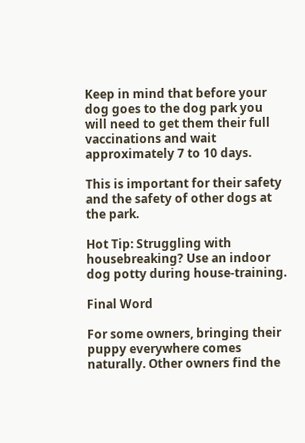Keep in mind that before your dog goes to the dog park you will need to get them their full vaccinations and wait approximately 7 to 10 days.

This is important for their safety and the safety of other dogs at the park.

Hot Tip: Struggling with housebreaking? Use an indoor dog potty during house-training.

Final Word

For some owners, bringing their puppy everywhere comes naturally. Other owners find the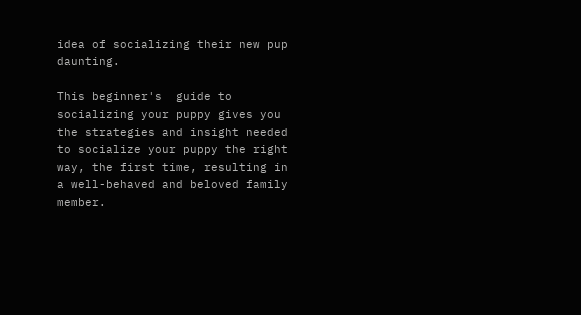idea of socializing their new pup daunting.

This beginner's  guide to socializing your puppy gives you the strategies and insight needed to socialize your puppy the right way, the first time, resulting in a well-behaved and beloved family member.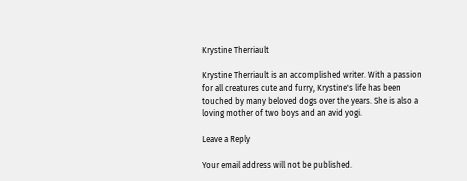Krystine Therriault

Krystine Therriault is an accomplished writer. With a passion for all creatures cute and furry, Krystine's life has been touched by many beloved dogs over the years. She is also a loving mother of two boys and an avid yogi.

Leave a Reply

Your email address will not be published.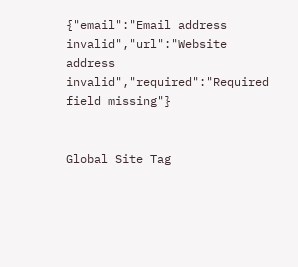{"email":"Email address invalid","url":"Website address invalid","required":"Required field missing"}


Global Site Tag